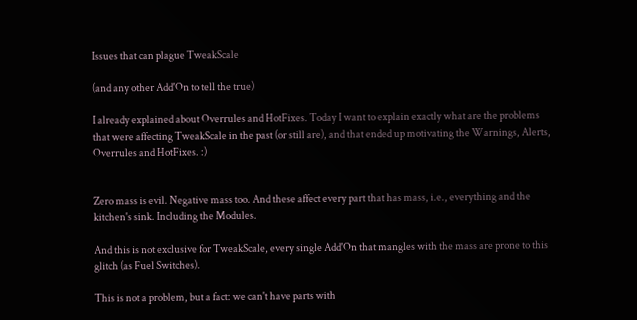Issues that can plague TweakScale

(and any other Add'On to tell the true)

I already explained about Overrules and HotFixes. Today I want to explain exactly what are the problems that were affecting TweakScale in the past (or still are), and that ended up motivating the Warnings, Alerts, Overrules and HotFixes. :)


Zero mass is evil. Negative mass too. And these affect every part that has mass, i.e., everything and the kitchen's sink. Including the Modules.

And this is not exclusive for TweakScale, every single Add'On that mangles with the mass are prone to this glitch (as Fuel Switches).

This is not a problem, but a fact: we can't have parts with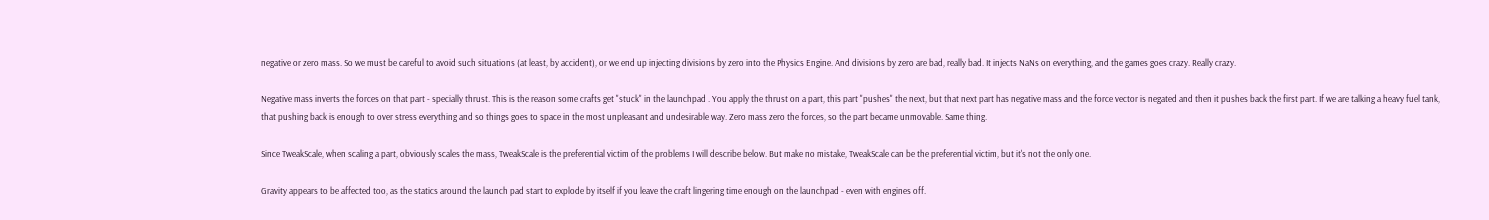negative or zero mass. So we must be careful to avoid such situations (at least, by accident), or we end up injecting divisions by zero into the Physics Engine. And divisions by zero are bad, really bad. It injects NaNs on everything, and the games goes crazy. Really crazy.

Negative mass inverts the forces on that part - specially thrust. This is the reason some crafts get "stuck" in the launchpad . You apply the thrust on a part, this part "pushes" the next, but that next part has negative mass and the force vector is negated and then it pushes back the first part. If we are talking a heavy fuel tank, that pushing back is enough to over stress everything and so things goes to space in the most unpleasant and undesirable way. Zero mass zero the forces, so the part became unmovable. Same thing.

Since TweakScale, when scaling a part, obviously scales the mass, TweakScale is the preferential victim of the problems I will describe below. But make no mistake, TweakScale can be the preferential victim, but it's not the only one.

Gravity appears to be affected too, as the statics around the launch pad start to explode by itself if you leave the craft lingering time enough on the launchpad - even with engines off.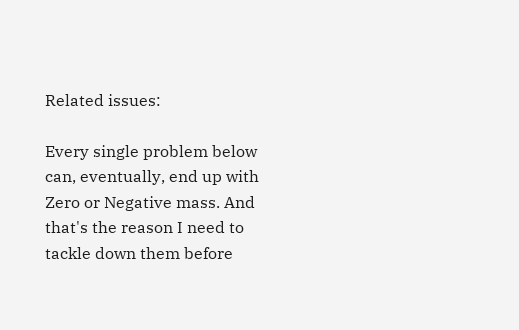Related issues:

Every single problem below can, eventually, end up with Zero or Negative mass. And that's the reason I need to tackle down them before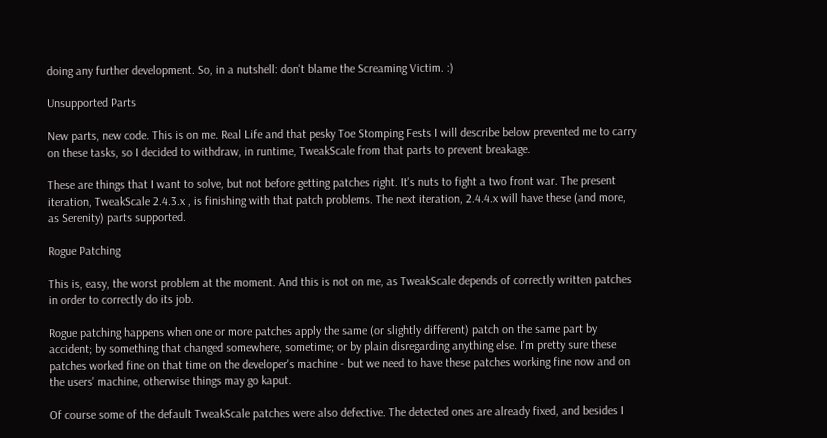doing any further development. So, in a nutshell: don't blame the Screaming Victim. :)

Unsupported Parts

New parts, new code. This is on me. Real Life and that pesky Toe Stomping Fests I will describe below prevented me to carry on these tasks, so I decided to withdraw, in runtime, TweakScale from that parts to prevent breakage.

These are things that I want to solve, but not before getting patches right. It's nuts to fight a two front war. The present iteration, TweakScale 2.4.3.x , is finishing with that patch problems. The next iteration, 2.4.4.x will have these (and more, as Serenity) parts supported.

Rogue Patching

This is, easy, the worst problem at the moment. And this is not on me, as TweakScale depends of correctly written patches in order to correctly do its job.

Rogue patching happens when one or more patches apply the same (or slightly different) patch on the same part by accident; by something that changed somewhere, sometime; or by plain disregarding anything else. I'm pretty sure these patches worked fine on that time on the developer's machine - but we need to have these patches working fine now and on the users' machine, otherwise things may go kaput.

Of course some of the default TweakScale patches were also defective. The detected ones are already fixed, and besides I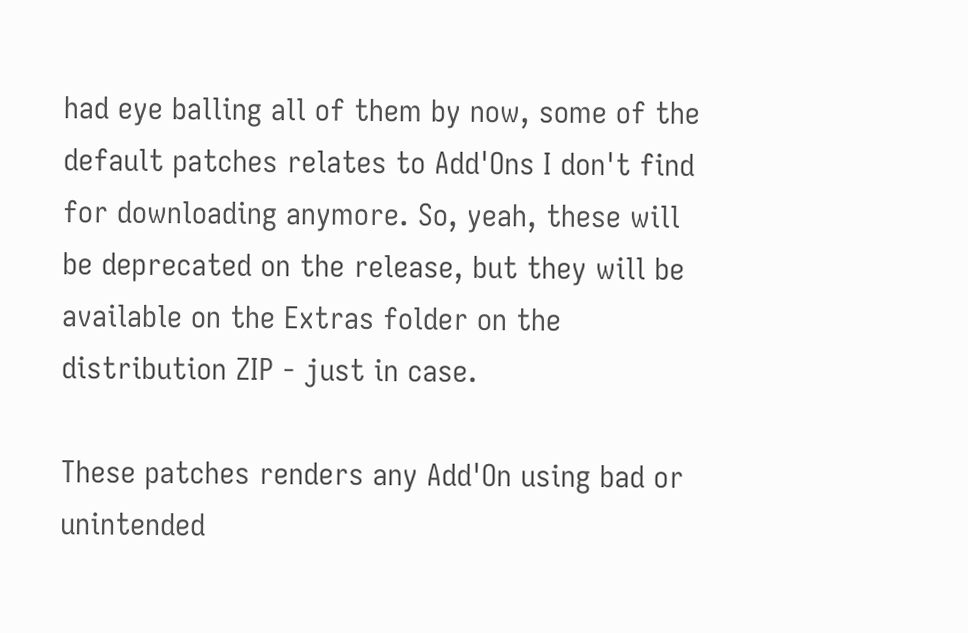had eye balling all of them by now, some of the default patches relates to Add'Ons I don't find for downloading anymore. So, yeah, these will be deprecated on the release, but they will be available on the Extras folder on the distribution ZIP - just in case.

These patches renders any Add'On using bad or unintended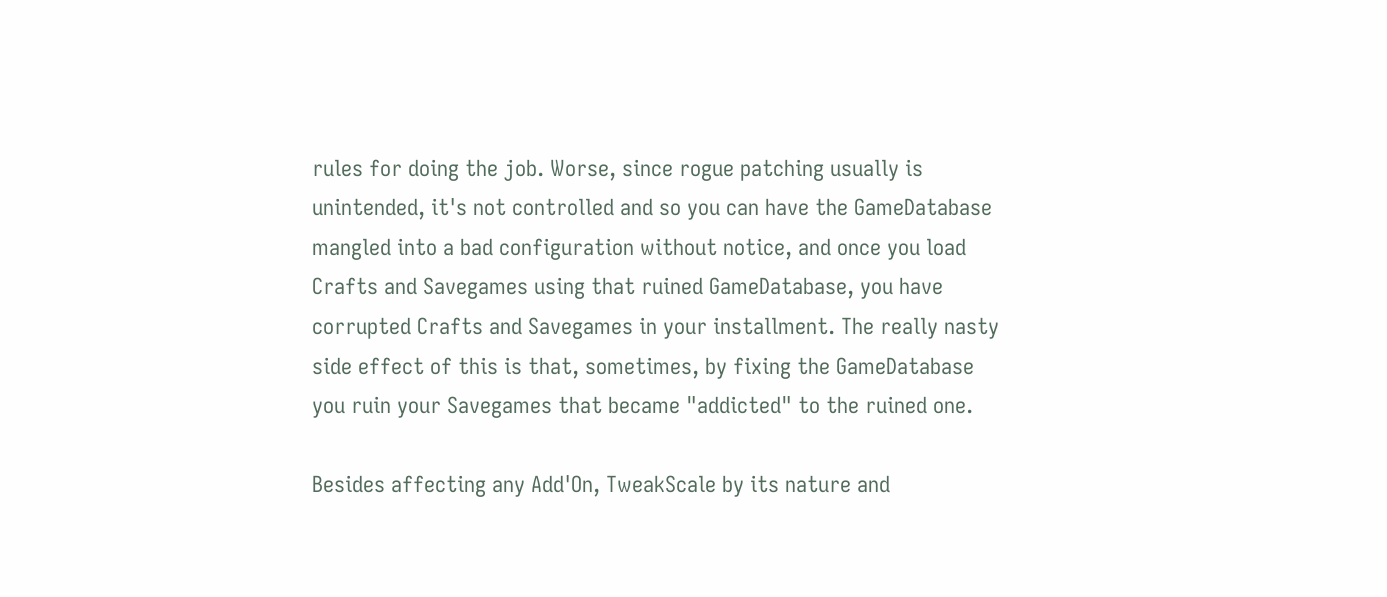rules for doing the job. Worse, since rogue patching usually is unintended, it's not controlled and so you can have the GameDatabase mangled into a bad configuration without notice, and once you load Crafts and Savegames using that ruined GameDatabase, you have corrupted Crafts and Savegames in your installment. The really nasty side effect of this is that, sometimes, by fixing the GameDatabase you ruin your Savegames that became "addicted" to the ruined one.

Besides affecting any Add'On, TweakScale by its nature and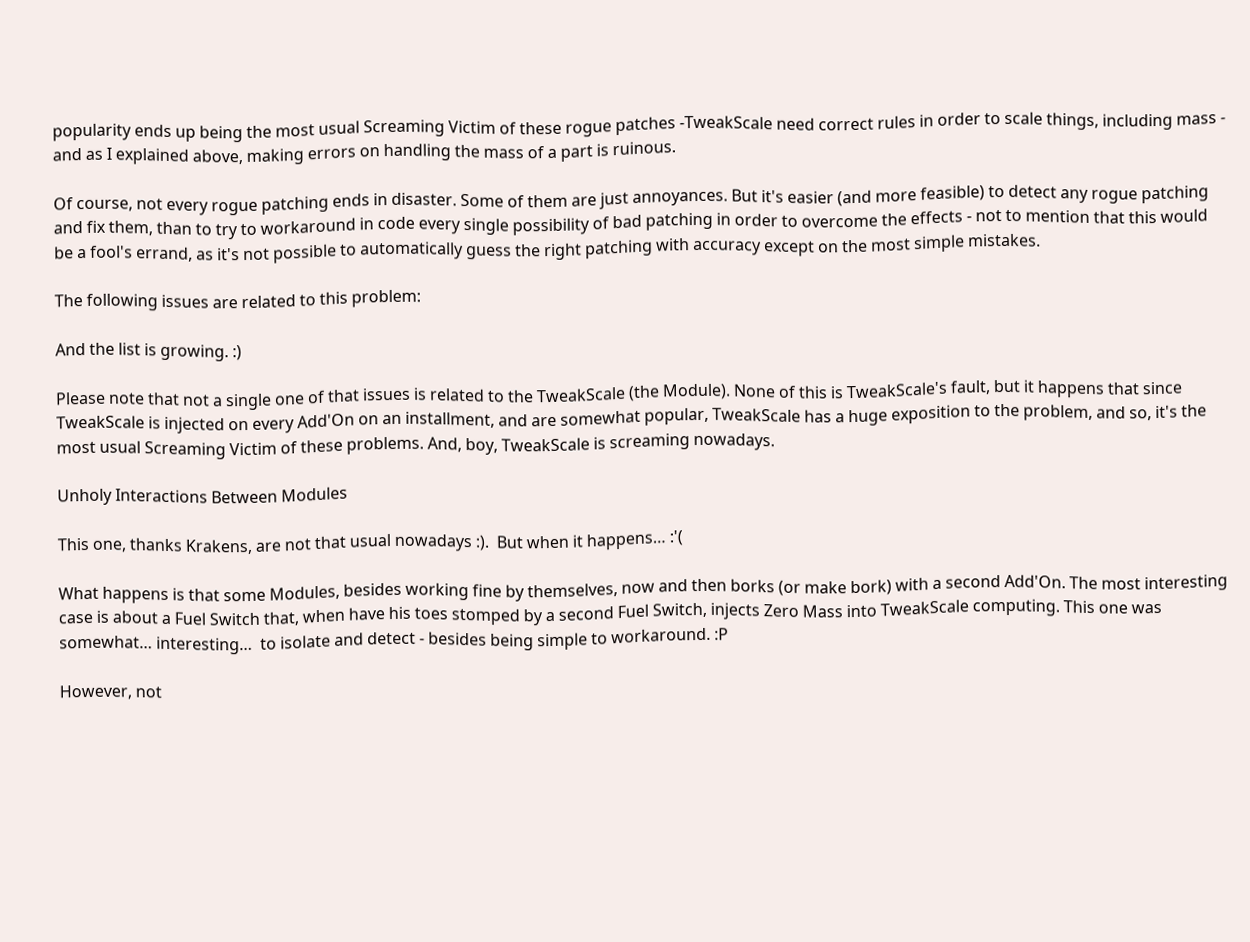popularity ends up being the most usual Screaming Victim of these rogue patches -TweakScale need correct rules in order to scale things, including mass - and as I explained above, making errors on handling the mass of a part is ruinous.

Of course, not every rogue patching ends in disaster. Some of them are just annoyances. But it's easier (and more feasible) to detect any rogue patching and fix them, than to try to workaround in code every single possibility of bad patching in order to overcome the effects - not to mention that this would be a fool's errand, as it's not possible to automatically guess the right patching with accuracy except on the most simple mistakes.

The following issues are related to this problem:

And the list is growing. :)

Please note that not a single one of that issues is related to the TweakScale (the Module). None of this is TweakScale's fault, but it happens that since TweakScale is injected on every Add'On on an installment, and are somewhat popular, TweakScale has a huge exposition to the problem, and so, it's the most usual Screaming Victim of these problems. And, boy, TweakScale is screaming nowadays.

Unholy Interactions Between Modules

This one, thanks Krakens, are not that usual nowadays :).  But when it happens… :'(

What happens is that some Modules, besides working fine by themselves, now and then borks (or make bork) with a second Add'On. The most interesting case is about a Fuel Switch that, when have his toes stomped by a second Fuel Switch, injects Zero Mass into TweakScale computing. This one was somewhat… interesting…  to isolate and detect - besides being simple to workaround. :P

However, not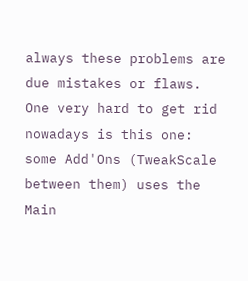always these problems are due mistakes or flaws. One very hard to get rid nowadays is this one: some Add'Ons (TweakScale between them) uses the Main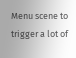Menu scene to trigger a lot of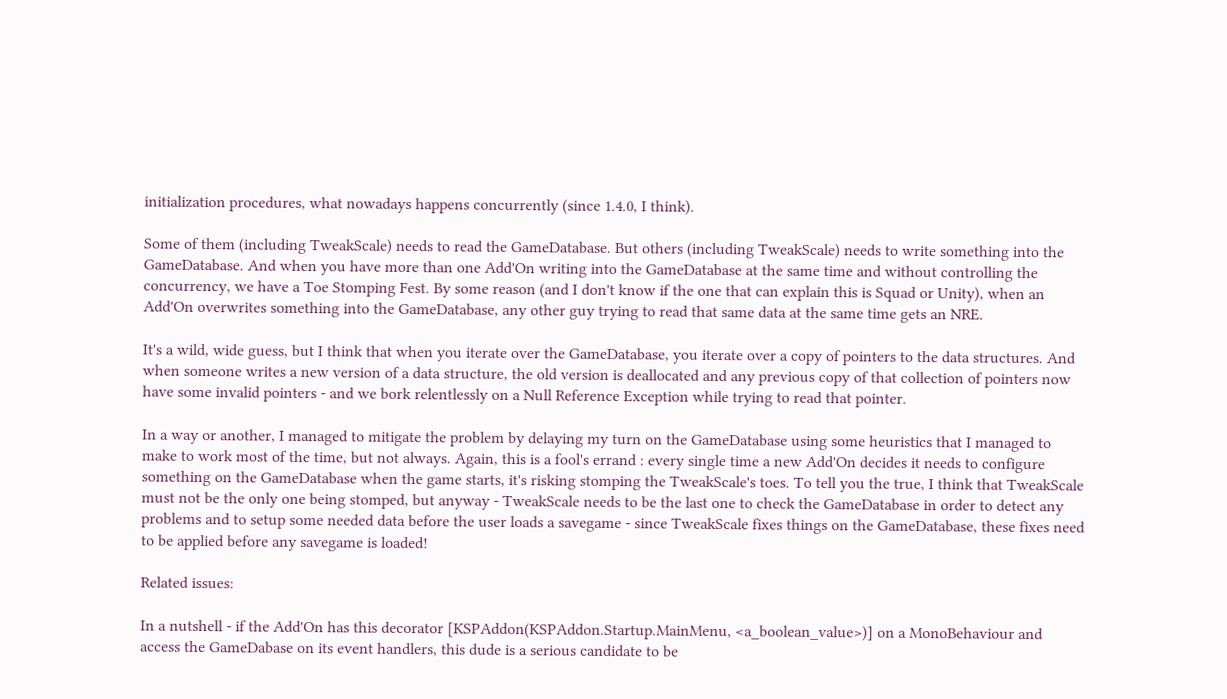initialization procedures, what nowadays happens concurrently (since 1.4.0, I think).

Some of them (including TweakScale) needs to read the GameDatabase. But others (including TweakScale) needs to write something into the GameDatabase. And when you have more than one Add'On writing into the GameDatabase at the same time and without controlling the concurrency, we have a Toe Stomping Fest. By some reason (and I don't know if the one that can explain this is Squad or Unity), when an Add'On overwrites something into the GameDatabase, any other guy trying to read that same data at the same time gets an NRE.

It's a wild, wide guess, but I think that when you iterate over the GameDatabase, you iterate over a copy of pointers to the data structures. And when someone writes a new version of a data structure, the old version is deallocated and any previous copy of that collection of pointers now have some invalid pointers - and we bork relentlessly on a Null Reference Exception while trying to read that pointer.

In a way or another, I managed to mitigate the problem by delaying my turn on the GameDatabase using some heuristics that I managed to make to work most of the time, but not always. Again, this is a fool's errand : every single time a new Add'On decides it needs to configure something on the GameDatabase when the game starts, it's risking stomping the TweakScale's toes. To tell you the true, I think that TweakScale must not be the only one being stomped, but anyway - TweakScale needs to be the last one to check the GameDatabase in order to detect any problems and to setup some needed data before the user loads a savegame - since TweakScale fixes things on the GameDatabase, these fixes need to be applied before any savegame is loaded!

Related issues:

In a nutshell - if the Add'On has this decorator [KSPAddon(KSPAddon.Startup.MainMenu, <a_boolean_value>)] on a MonoBehaviour and access the GameDabase on its event handlers, this dude is a serious candidate to be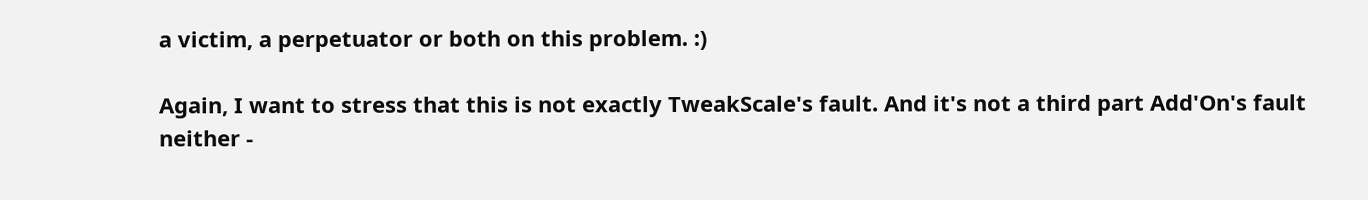a victim, a perpetuator or both on this problem. :)

Again, I want to stress that this is not exactly TweakScale's fault. And it's not a third part Add'On's fault neither -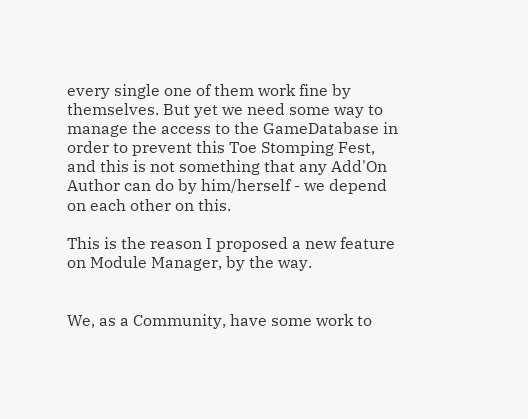every single one of them work fine by themselves. But yet we need some way to manage the access to the GameDatabase in order to prevent this Toe Stomping Fest, and this is not something that any Add'On Author can do by him/herself - we depend on each other on this.

This is the reason I proposed a new feature on Module Manager, by the way.


We, as a Community, have some work to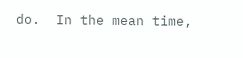do.  In the mean time,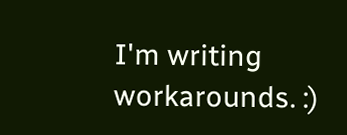I'm writing workarounds. :)